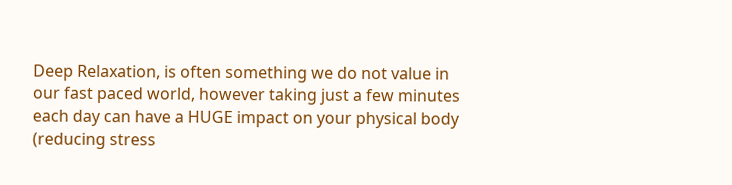Deep Relaxation, is often something we do not value in our fast paced world, however taking just a few minutes each day can have a HUGE impact on your physical body (reducing stress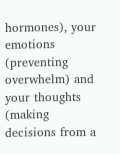hormones), your emotions (preventing overwhelm) and your thoughts (making decisions from a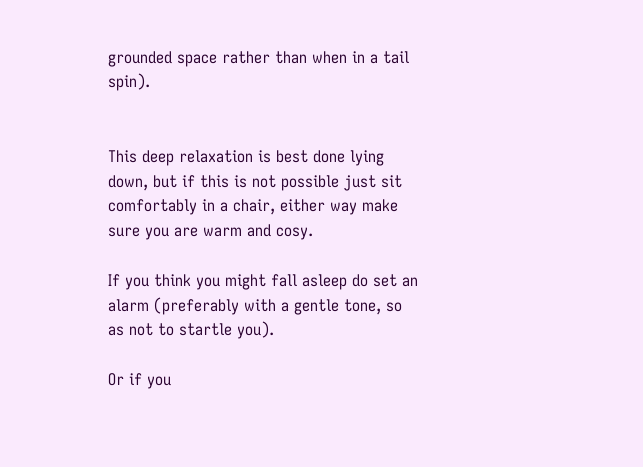grounded space rather than when in a tail spin).


This deep relaxation is best done lying down, but if this is not possible just sit comfortably in a chair, either way make sure you are warm and cosy.

If you think you might fall asleep do set an alarm (preferably with a gentle tone, so as not to startle you).

Or if you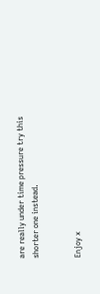are really under time pressure try this shorter one instead.


Enjoy x